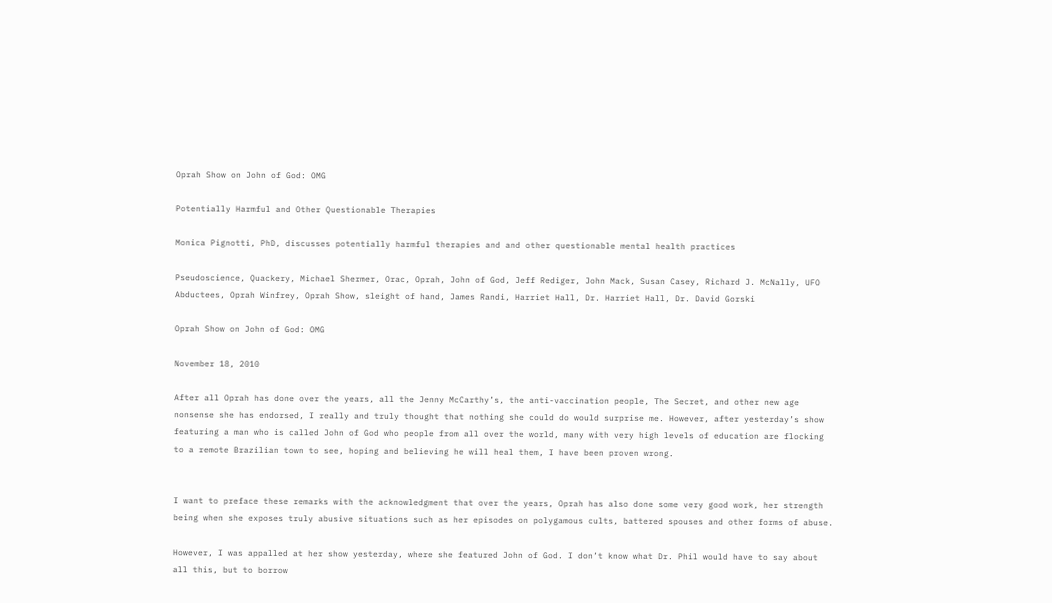Oprah Show on John of God: OMG

Potentially Harmful and Other Questionable Therapies

Monica Pignotti, PhD, discusses potentially harmful therapies and and other questionable mental health practices

Pseudoscience, Quackery, Michael Shermer, Orac, Oprah, John of God, Jeff Rediger, John Mack, Susan Casey, Richard J. McNally, UFO Abductees, Oprah Winfrey, Oprah Show, sleight of hand, James Randi, Harriet Hall, Dr. Harriet Hall, Dr. David Gorski

Oprah Show on John of God: OMG

November 18, 2010

After all Oprah has done over the years, all the Jenny McCarthy’s, the anti-vaccination people, The Secret, and other new age nonsense she has endorsed, I really and truly thought that nothing she could do would surprise me. However, after yesterday’s show featuring a man who is called John of God who people from all over the world, many with very high levels of education are flocking to a remote Brazilian town to see, hoping and believing he will heal them, I have been proven wrong.


I want to preface these remarks with the acknowledgment that over the years, Oprah has also done some very good work, her strength being when she exposes truly abusive situations such as her episodes on polygamous cults, battered spouses and other forms of abuse.

However, I was appalled at her show yesterday, where she featured John of God. I don’t know what Dr. Phil would have to say about all this, but to borrow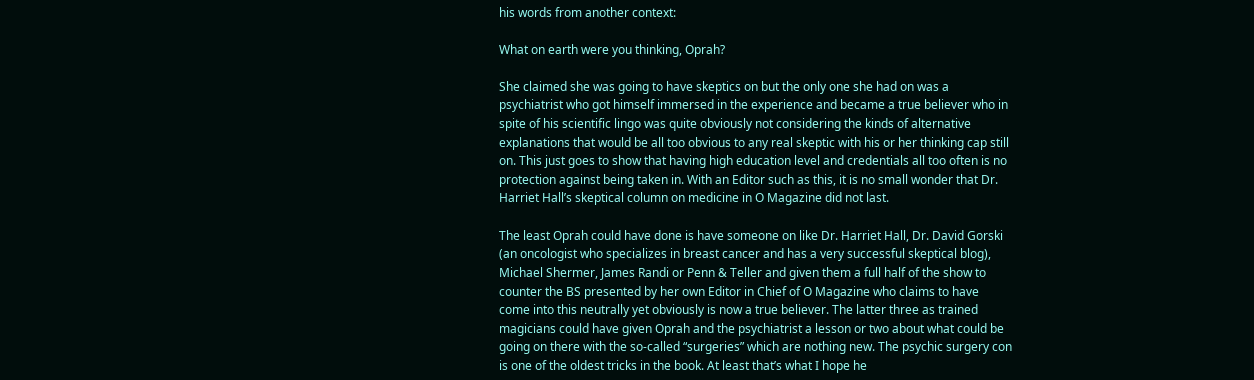his words from another context:

What on earth were you thinking, Oprah?

She claimed she was going to have skeptics on but the only one she had on was a psychiatrist who got himself immersed in the experience and became a true believer who in spite of his scientific lingo was quite obviously not considering the kinds of alternative explanations that would be all too obvious to any real skeptic with his or her thinking cap still on. This just goes to show that having high education level and credentials all too often is no protection against being taken in. With an Editor such as this, it is no small wonder that Dr. Harriet Hall’s skeptical column on medicine in O Magazine did not last.

The least Oprah could have done is have someone on like Dr. Harriet Hall, Dr. David Gorski (an oncologist who specializes in breast cancer and has a very successful skeptical blog), Michael Shermer, James Randi or Penn & Teller and given them a full half of the show to counter the BS presented by her own Editor in Chief of O Magazine who claims to have come into this neutrally yet obviously is now a true believer. The latter three as trained magicians could have given Oprah and the psychiatrist a lesson or two about what could be going on there with the so-called “surgeries” which are nothing new. The psychic surgery con is one of the oldest tricks in the book. At least that’s what I hope he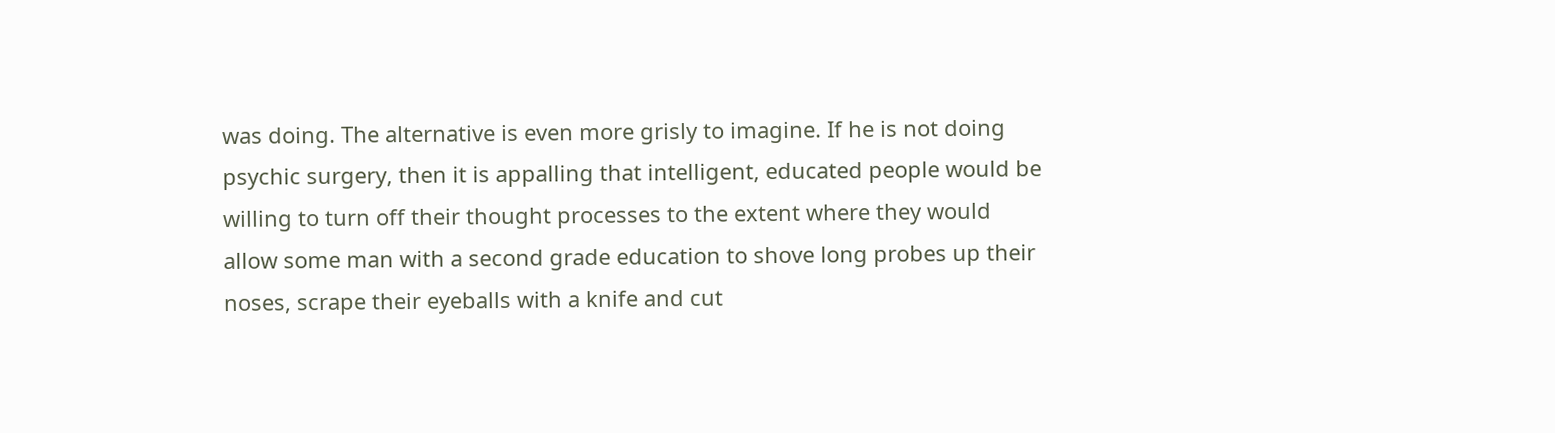was doing. The alternative is even more grisly to imagine. If he is not doing psychic surgery, then it is appalling that intelligent, educated people would be willing to turn off their thought processes to the extent where they would allow some man with a second grade education to shove long probes up their noses, scrape their eyeballs with a knife and cut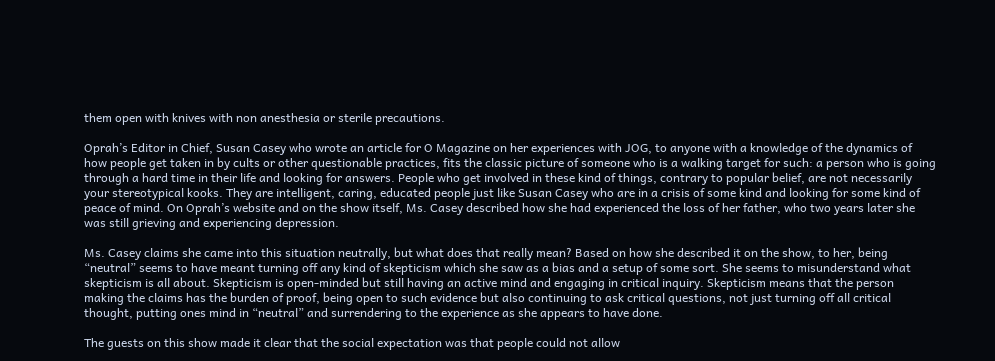them open with knives with non anesthesia or sterile precautions.

Oprah’s Editor in Chief, Susan Casey who wrote an article for O Magazine on her experiences with JOG, to anyone with a knowledge of the dynamics of how people get taken in by cults or other questionable practices, fits the classic picture of someone who is a walking target for such: a person who is going through a hard time in their life and looking for answers. People who get involved in these kind of things, contrary to popular belief, are not necessarily your stereotypical kooks. They are intelligent, caring, educated people just like Susan Casey who are in a crisis of some kind and looking for some kind of peace of mind. On Oprah’s website and on the show itself, Ms. Casey described how she had experienced the loss of her father, who two years later she was still grieving and experiencing depression.

Ms. Casey claims she came into this situation neutrally, but what does that really mean? Based on how she described it on the show, to her, being “neutral” seems to have meant turning off any kind of skepticism which she saw as a bias and a setup of some sort. She seems to misunderstand what skepticism is all about. Skepticism is open-minded but still having an active mind and engaging in critical inquiry. Skepticism means that the person making the claims has the burden of proof, being open to such evidence but also continuing to ask critical questions, not just turning off all critical thought, putting ones mind in “neutral” and surrendering to the experience as she appears to have done.

The guests on this show made it clear that the social expectation was that people could not allow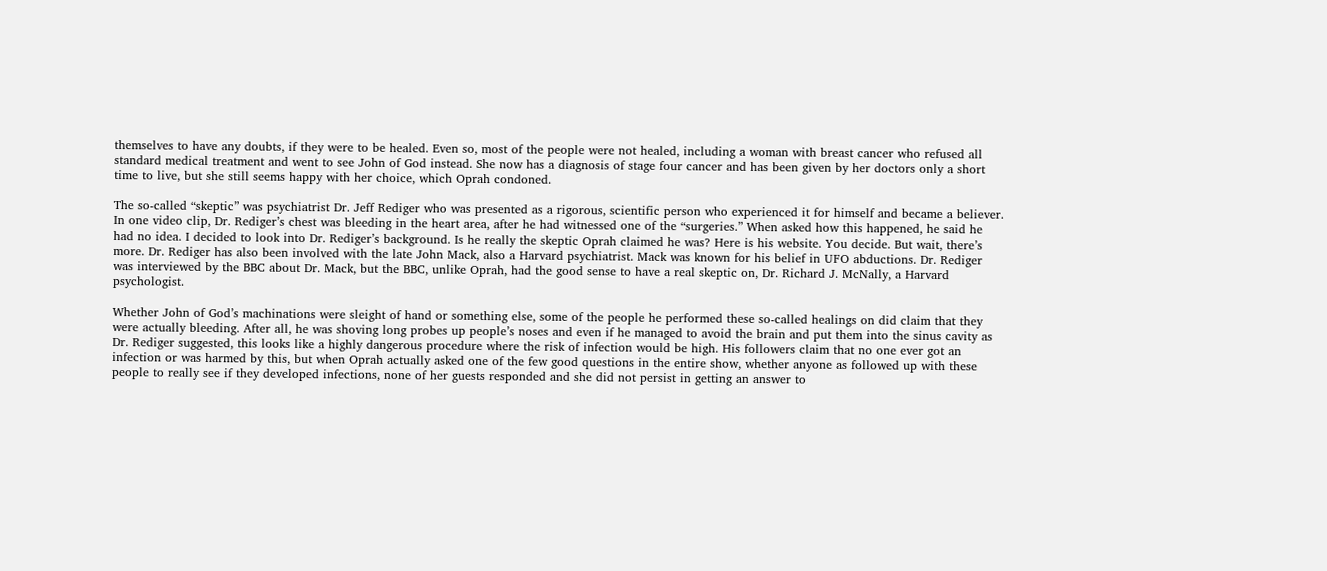themselves to have any doubts, if they were to be healed. Even so, most of the people were not healed, including a woman with breast cancer who refused all standard medical treatment and went to see John of God instead. She now has a diagnosis of stage four cancer and has been given by her doctors only a short time to live, but she still seems happy with her choice, which Oprah condoned.

The so-called “skeptic” was psychiatrist Dr. Jeff Rediger who was presented as a rigorous, scientific person who experienced it for himself and became a believer. In one video clip, Dr. Rediger’s chest was bleeding in the heart area, after he had witnessed one of the “surgeries.” When asked how this happened, he said he had no idea. I decided to look into Dr. Rediger’s background. Is he really the skeptic Oprah claimed he was? Here is his website. You decide. But wait, there’s more. Dr. Rediger has also been involved with the late John Mack, also a Harvard psychiatrist. Mack was known for his belief in UFO abductions. Dr. Rediger was interviewed by the BBC about Dr. Mack, but the BBC, unlike Oprah, had the good sense to have a real skeptic on, Dr. Richard J. McNally, a Harvard psychologist.

Whether John of God’s machinations were sleight of hand or something else, some of the people he performed these so-called healings on did claim that they were actually bleeding. After all, he was shoving long probes up people’s noses and even if he managed to avoid the brain and put them into the sinus cavity as Dr. Rediger suggested, this looks like a highly dangerous procedure where the risk of infection would be high. His followers claim that no one ever got an infection or was harmed by this, but when Oprah actually asked one of the few good questions in the entire show, whether anyone as followed up with these people to really see if they developed infections, none of her guests responded and she did not persist in getting an answer to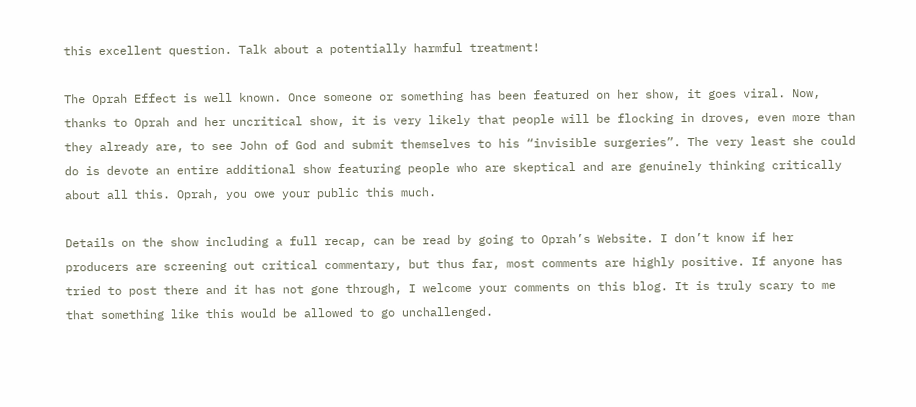this excellent question. Talk about a potentially harmful treatment!

The Oprah Effect is well known. Once someone or something has been featured on her show, it goes viral. Now, thanks to Oprah and her uncritical show, it is very likely that people will be flocking in droves, even more than they already are, to see John of God and submit themselves to his “invisible surgeries”. The very least she could do is devote an entire additional show featuring people who are skeptical and are genuinely thinking critically about all this. Oprah, you owe your public this much.

Details on the show including a full recap, can be read by going to Oprah’s Website. I don’t know if her producers are screening out critical commentary, but thus far, most comments are highly positive. If anyone has tried to post there and it has not gone through, I welcome your comments on this blog. It is truly scary to me that something like this would be allowed to go unchallenged.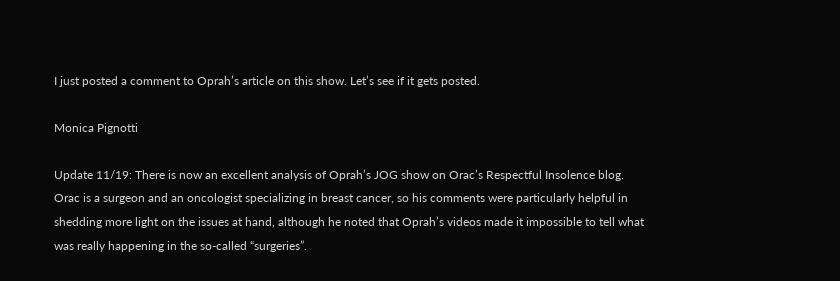I just posted a comment to Oprah’s article on this show. Let’s see if it gets posted.

Monica Pignotti

Update 11/19: There is now an excellent analysis of Oprah’s JOG show on Orac’s Respectful Insolence blog. Orac is a surgeon and an oncologist specializing in breast cancer, so his comments were particularly helpful in shedding more light on the issues at hand, although he noted that Oprah’s videos made it impossible to tell what was really happening in the so-called “surgeries”.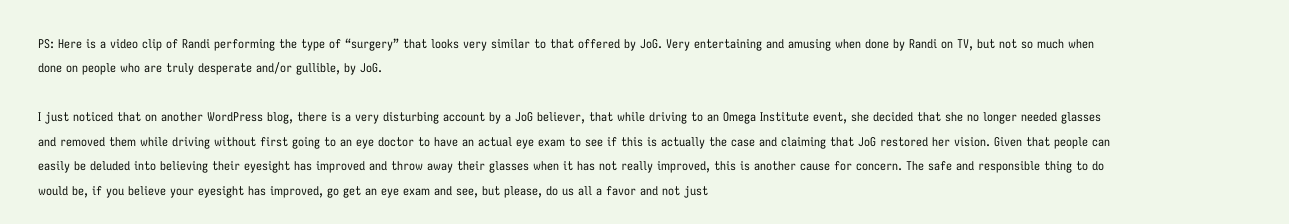PS: Here is a video clip of Randi performing the type of “surgery” that looks very similar to that offered by JoG. Very entertaining and amusing when done by Randi on TV, but not so much when done on people who are truly desperate and/or gullible, by JoG.

I just noticed that on another WordPress blog, there is a very disturbing account by a JoG believer, that while driving to an Omega Institute event, she decided that she no longer needed glasses and removed them while driving without first going to an eye doctor to have an actual eye exam to see if this is actually the case and claiming that JoG restored her vision. Given that people can easily be deluded into believing their eyesight has improved and throw away their glasses when it has not really improved, this is another cause for concern. The safe and responsible thing to do would be, if you believe your eyesight has improved, go get an eye exam and see, but please, do us all a favor and not just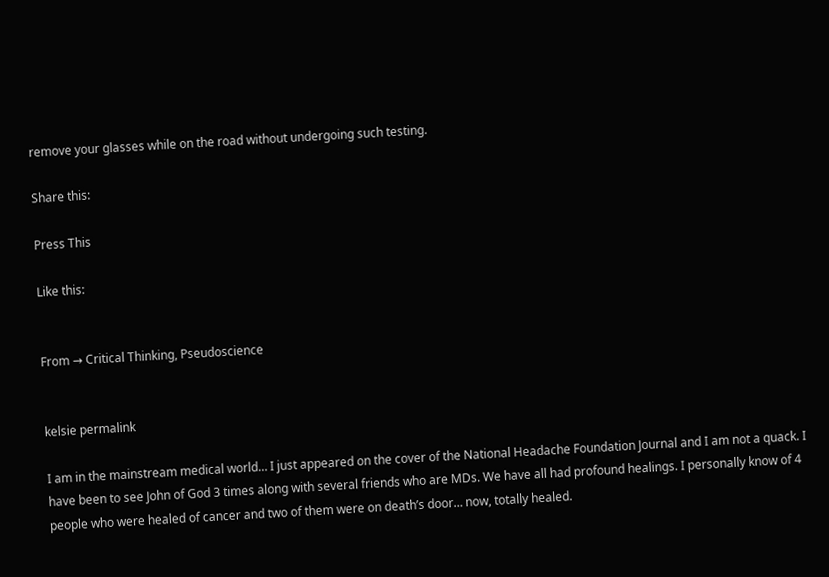remove your glasses while on the road without undergoing such testing.

Share this:

Press This

Like this:


From → Critical Thinking, Pseudoscience


kelsie permalink

I am in the mainstream medical world… I just appeared on the cover of the National Headache Foundation Journal and I am not a quack. I have been to see John of God 3 times along with several friends who are MDs. We have all had profound healings. I personally know of 4 people who were healed of cancer and two of them were on death’s door… now, totally healed.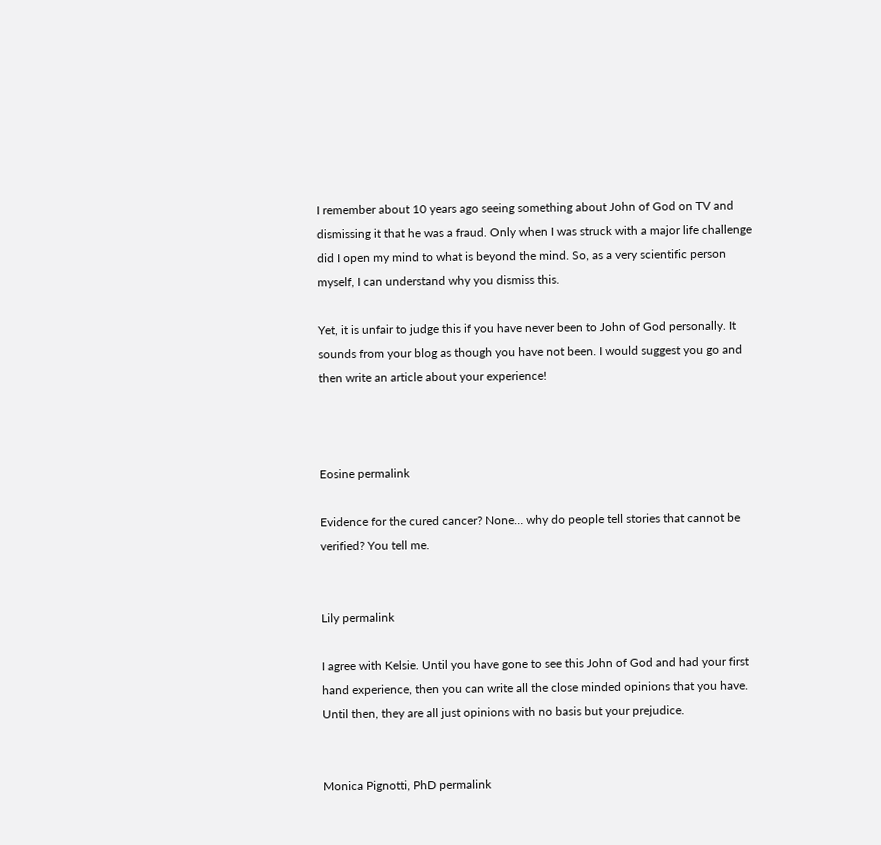I remember about 10 years ago seeing something about John of God on TV and dismissing it that he was a fraud. Only when I was struck with a major life challenge did I open my mind to what is beyond the mind. So, as a very scientific person myself, I can understand why you dismiss this.

Yet, it is unfair to judge this if you have never been to John of God personally. It sounds from your blog as though you have not been. I would suggest you go and then write an article about your experience!



Eosine permalink

Evidence for the cured cancer? None… why do people tell stories that cannot be verified? You tell me.


Lily permalink

I agree with Kelsie. Until you have gone to see this John of God and had your first hand experience, then you can write all the close minded opinions that you have. Until then, they are all just opinions with no basis but your prejudice.


Monica Pignotti, PhD permalink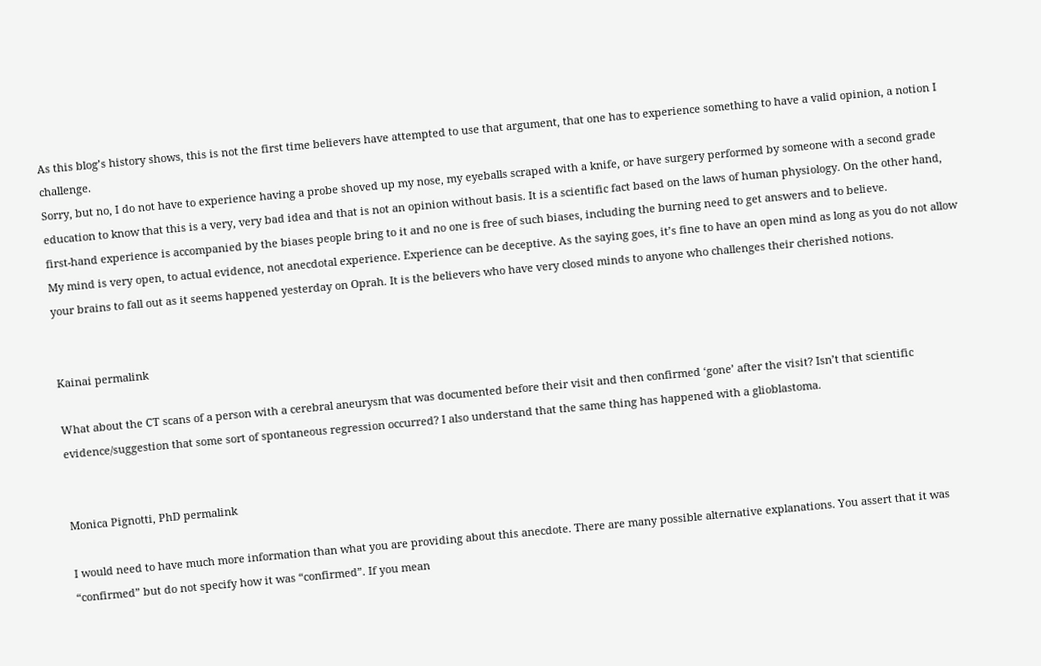As this blog’s history shows, this is not the first time believers have attempted to use that argument, that one has to experience something to have a valid opinion, a notion I challenge.
Sorry, but no, I do not have to experience having a probe shoved up my nose, my eyeballs scraped with a knife, or have surgery performed by someone with a second grade education to know that this is a very, very bad idea and that is not an opinion without basis. It is a scientific fact based on the laws of human physiology. On the other hand, first-hand experience is accompanied by the biases people bring to it and no one is free of such biases, including the burning need to get answers and to believe.
My mind is very open, to actual evidence, not anecdotal experience. Experience can be deceptive. As the saying goes, it’s fine to have an open mind as long as you do not allow your brains to fall out as it seems happened yesterday on Oprah. It is the believers who have very closed minds to anyone who challenges their cherished notions.


Kainai permalink

What about the CT scans of a person with a cerebral aneurysm that was documented before their visit and then confirmed ‘gone’ after the visit? Isn’t that scientific evidence/suggestion that some sort of spontaneous regression occurred? I also understand that the same thing has happened with a glioblastoma.


Monica Pignotti, PhD permalink

I would need to have much more information than what you are providing about this anecdote. There are many possible alternative explanations. You assert that it was “confirmed” but do not specify how it was “confirmed”. If you mean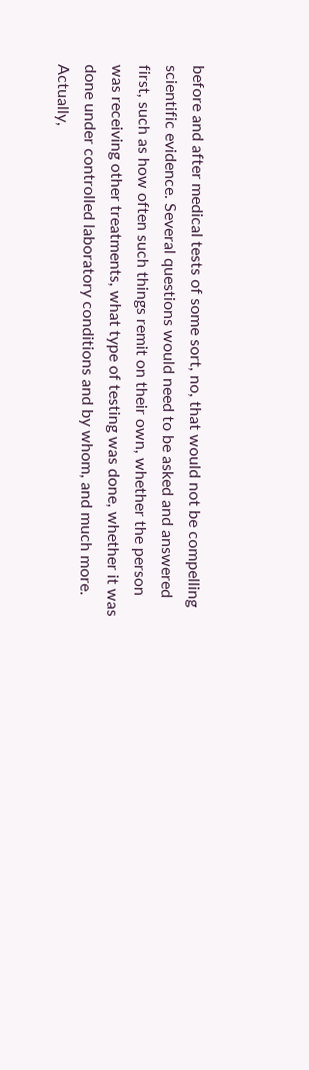before and after medical tests of some sort, no, that would not be compelling scientific evidence. Several questions would need to be asked and answered first, such as how often such things remit on their own, whether the person was receiving other treatments, what type of testing was done, whether it was done under controlled laboratory conditions and by whom, and much more. Actually,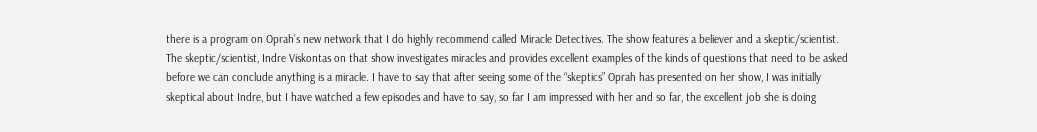there is a program on Oprah’s new network that I do highly recommend called Miracle Detectives. The show features a believer and a skeptic/scientist. The skeptic/scientist, Indre Viskontas on that show investigates miracles and provides excellent examples of the kinds of questions that need to be asked before we can conclude anything is a miracle. I have to say that after seeing some of the “skeptics” Oprah has presented on her show, I was initially skeptical about Indre, but I have watched a few episodes and have to say, so far I am impressed with her and so far, the excellent job she is doing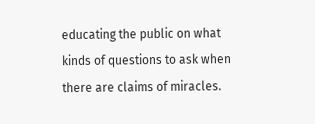educating the public on what kinds of questions to ask when there are claims of miracles.